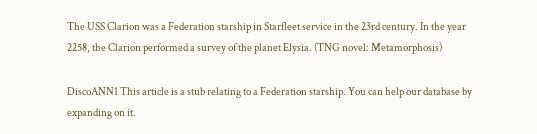The USS Clarion was a Federation starship in Starfleet service in the 23rd century. In the year 2258, the Clarion performed a survey of the planet Elysia. (TNG novel: Metamorphosis)

DiscoANN1 This article is a stub relating to a Federation starship. You can help our database by expanding on it.